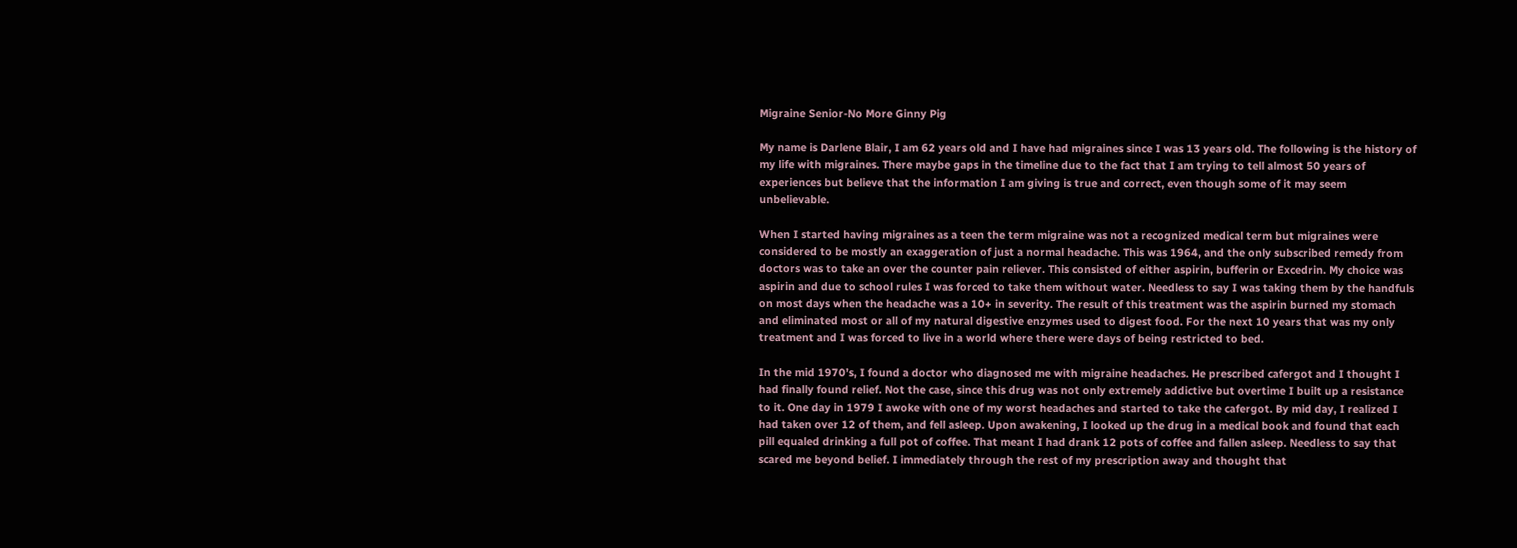Migraine Senior-No More Ginny Pig

My name is Darlene Blair, I am 62 years old and I have had migraines since I was 13 years old. The following is the history of my life with migraines. There maybe gaps in the timeline due to the fact that I am trying to tell almost 50 years of experiences but believe that the information I am giving is true and correct, even though some of it may seem unbelievable.

When I started having migraines as a teen the term migraine was not a recognized medical term but migraines were considered to be mostly an exaggeration of just a normal headache. This was 1964, and the only subscribed remedy from doctors was to take an over the counter pain reliever. This consisted of either aspirin, bufferin or Excedrin. My choice was aspirin and due to school rules I was forced to take them without water. Needless to say I was taking them by the handfuls on most days when the headache was a 10+ in severity. The result of this treatment was the aspirin burned my stomach and eliminated most or all of my natural digestive enzymes used to digest food. For the next 10 years that was my only treatment and I was forced to live in a world where there were days of being restricted to bed.

In the mid 1970’s, I found a doctor who diagnosed me with migraine headaches. He prescribed cafergot and I thought I had finally found relief. Not the case, since this drug was not only extremely addictive but overtime I built up a resistance to it. One day in 1979 I awoke with one of my worst headaches and started to take the cafergot. By mid day, I realized I had taken over 12 of them, and fell asleep. Upon awakening, I looked up the drug in a medical book and found that each pill equaled drinking a full pot of coffee. That meant I had drank 12 pots of coffee and fallen asleep. Needless to say that scared me beyond belief. I immediately through the rest of my prescription away and thought that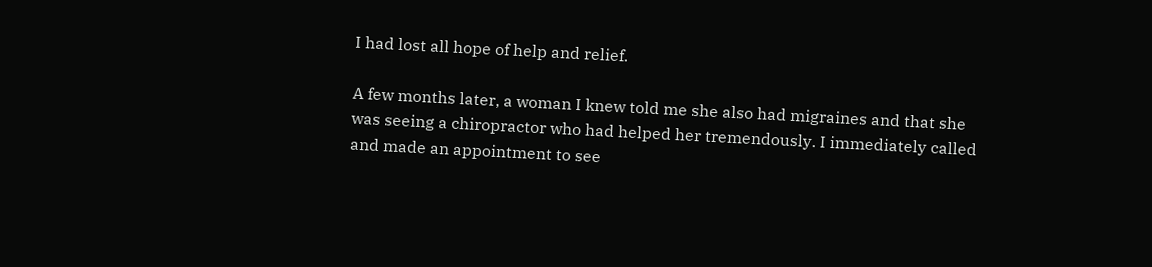I had lost all hope of help and relief.

A few months later, a woman I knew told me she also had migraines and that she was seeing a chiropractor who had helped her tremendously. I immediately called and made an appointment to see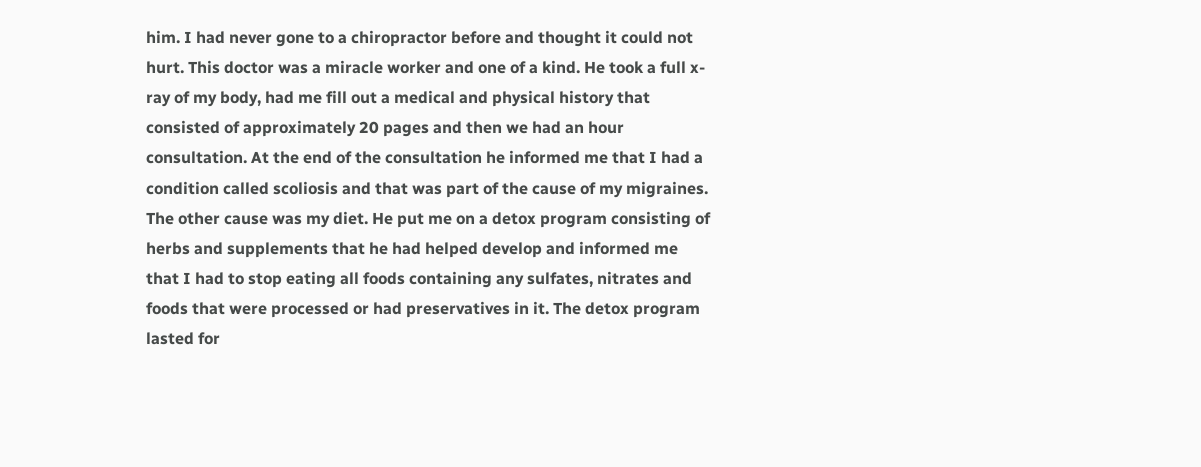him. I had never gone to a chiropractor before and thought it could not hurt. This doctor was a miracle worker and one of a kind. He took a full x-ray of my body, had me fill out a medical and physical history that consisted of approximately 20 pages and then we had an hour consultation. At the end of the consultation he informed me that I had a condition called scoliosis and that was part of the cause of my migraines. The other cause was my diet. He put me on a detox program consisting of herbs and supplements that he had helped develop and informed me that I had to stop eating all foods containing any sulfates, nitrates and foods that were processed or had preservatives in it. The detox program lasted for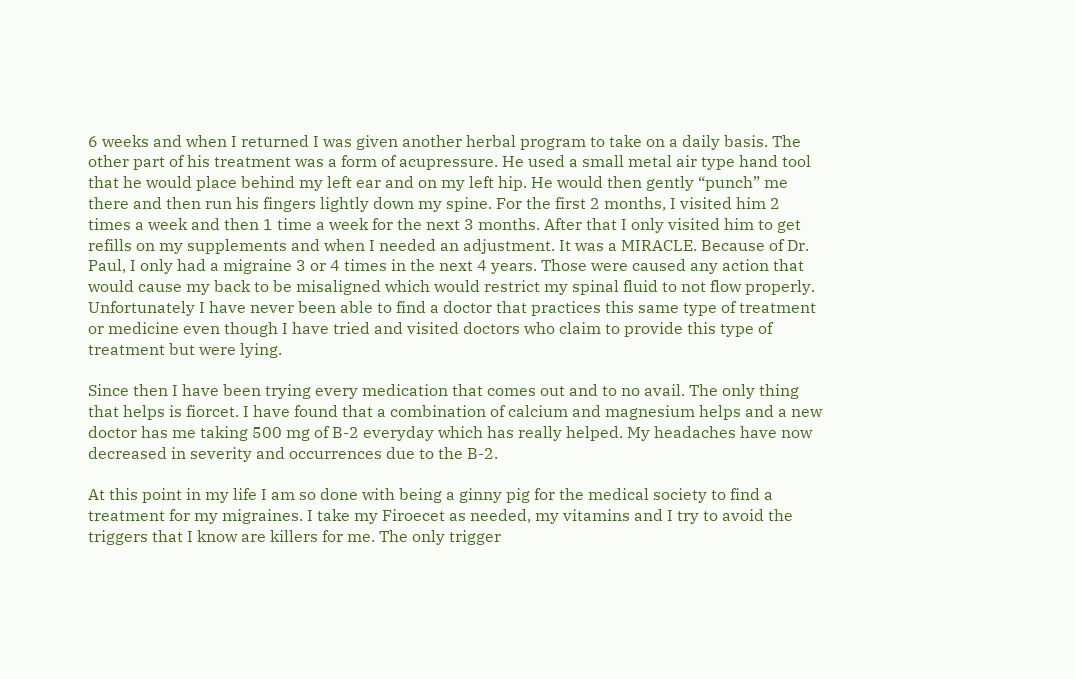6 weeks and when I returned I was given another herbal program to take on a daily basis. The other part of his treatment was a form of acupressure. He used a small metal air type hand tool that he would place behind my left ear and on my left hip. He would then gently “punch” me there and then run his fingers lightly down my spine. For the first 2 months, I visited him 2 times a week and then 1 time a week for the next 3 months. After that I only visited him to get refills on my supplements and when I needed an adjustment. It was a MIRACLE. Because of Dr. Paul, I only had a migraine 3 or 4 times in the next 4 years. Those were caused any action that would cause my back to be misaligned which would restrict my spinal fluid to not flow properly. Unfortunately I have never been able to find a doctor that practices this same type of treatment or medicine even though I have tried and visited doctors who claim to provide this type of treatment but were lying.

Since then I have been trying every medication that comes out and to no avail. The only thing that helps is fiorcet. I have found that a combination of calcium and magnesium helps and a new doctor has me taking 500 mg of B-2 everyday which has really helped. My headaches have now decreased in severity and occurrences due to the B-2.

At this point in my life I am so done with being a ginny pig for the medical society to find a treatment for my migraines. I take my Firoecet as needed, my vitamins and I try to avoid the triggers that I know are killers for me. The only trigger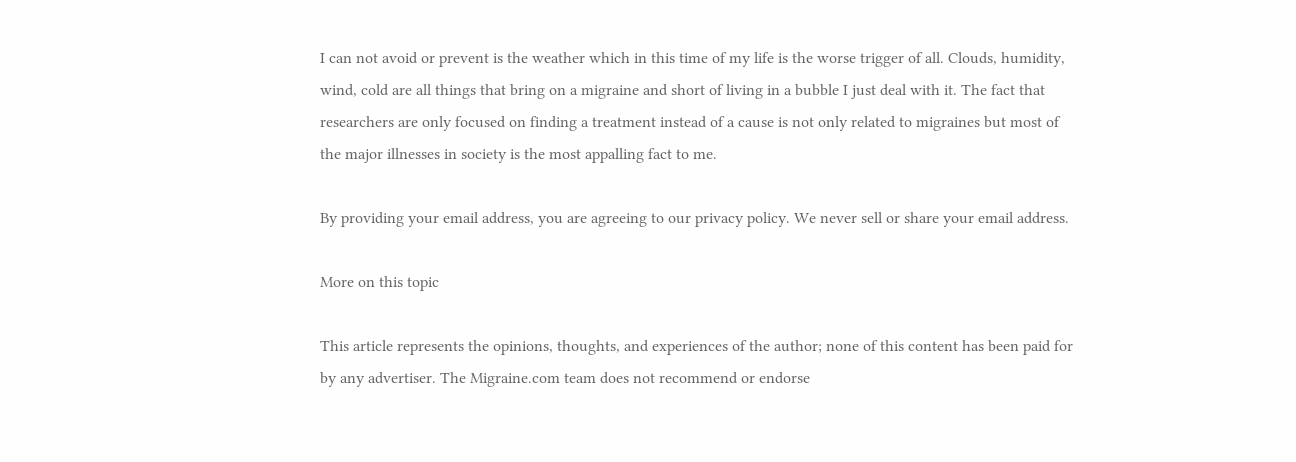I can not avoid or prevent is the weather which in this time of my life is the worse trigger of all. Clouds, humidity, wind, cold are all things that bring on a migraine and short of living in a bubble I just deal with it. The fact that researchers are only focused on finding a treatment instead of a cause is not only related to migraines but most of the major illnesses in society is the most appalling fact to me.

By providing your email address, you are agreeing to our privacy policy. We never sell or share your email address.

More on this topic

This article represents the opinions, thoughts, and experiences of the author; none of this content has been paid for by any advertiser. The Migraine.com team does not recommend or endorse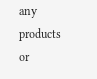any products or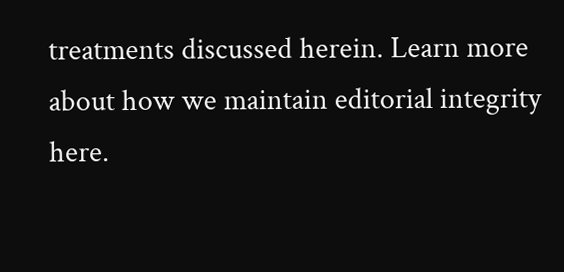treatments discussed herein. Learn more about how we maintain editorial integrity here.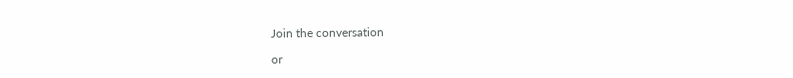Join the conversation

or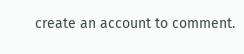create an account to comment.